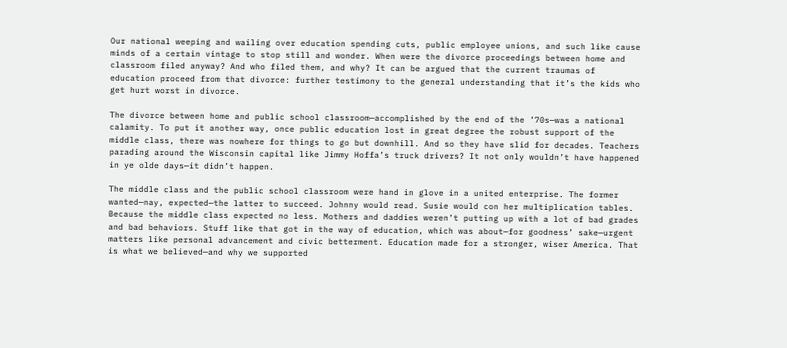Our national weeping and wailing over education spending cuts, public employee unions, and such like cause minds of a certain vintage to stop still and wonder. When were the divorce proceedings between home and classroom filed anyway? And who filed them, and why? It can be argued that the current traumas of education proceed from that divorce: further testimony to the general understanding that it’s the kids who get hurt worst in divorce.

The divorce between home and public school classroom—accomplished by the end of the ’70s—was a national calamity. To put it another way, once public education lost in great degree the robust support of the middle class, there was nowhere for things to go but downhill. And so they have slid for decades. Teachers parading around the Wisconsin capital like Jimmy Hoffa’s truck drivers? It not only wouldn’t have happened in ye olde days—it didn’t happen.

The middle class and the public school classroom were hand in glove in a united enterprise. The former wanted—nay, expected—the latter to succeed. Johnny would read. Susie would con her multiplication tables. Because the middle class expected no less. Mothers and daddies weren’t putting up with a lot of bad grades and bad behaviors. Stuff like that got in the way of education, which was about—for goodness’ sake—urgent matters like personal advancement and civic betterment. Education made for a stronger, wiser America. That is what we believed—and why we supported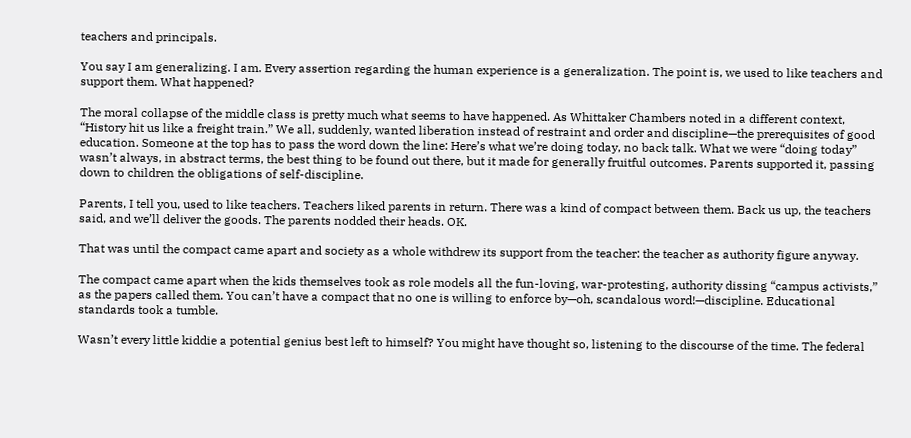teachers and principals.

You say I am generalizing. I am. Every assertion regarding the human experience is a generalization. The point is, we used to like teachers and support them. What happened?

The moral collapse of the middle class is pretty much what seems to have happened. As Whittaker Chambers noted in a different context, “History hit us like a freight train.” We all, suddenly, wanted liberation instead of restraint and order and discipline—the prerequisites of good education. Someone at the top has to pass the word down the line: Here’s what we’re doing today, no back talk. What we were “doing today” wasn’t always, in abstract terms, the best thing to be found out there, but it made for generally fruitful outcomes. Parents supported it, passing down to children the obligations of self-discipline.

Parents, I tell you, used to like teachers. Teachers liked parents in return. There was a kind of compact between them. Back us up, the teachers said, and we’ll deliver the goods. The parents nodded their heads. OK.

That was until the compact came apart and society as a whole withdrew its support from the teacher: the teacher as authority figure anyway.

The compact came apart when the kids themselves took as role models all the fun-loving, war-protesting, authority dissing “campus activists,” as the papers called them. You can’t have a compact that no one is willing to enforce by—oh, scandalous word!—discipline. Educational standards took a tumble.

Wasn’t every little kiddie a potential genius best left to himself? You might have thought so, listening to the discourse of the time. The federal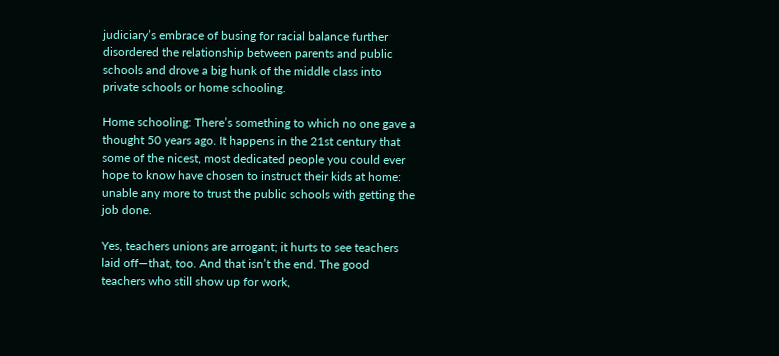judiciary’s embrace of busing for racial balance further disordered the relationship between parents and public schools and drove a big hunk of the middle class into private schools or home schooling.

Home schooling: There’s something to which no one gave a thought 50 years ago. It happens in the 21st century that some of the nicest, most dedicated people you could ever hope to know have chosen to instruct their kids at home: unable any more to trust the public schools with getting the job done.

Yes, teachers unions are arrogant; it hurts to see teachers laid off—that, too. And that isn’t the end. The good teachers who still show up for work,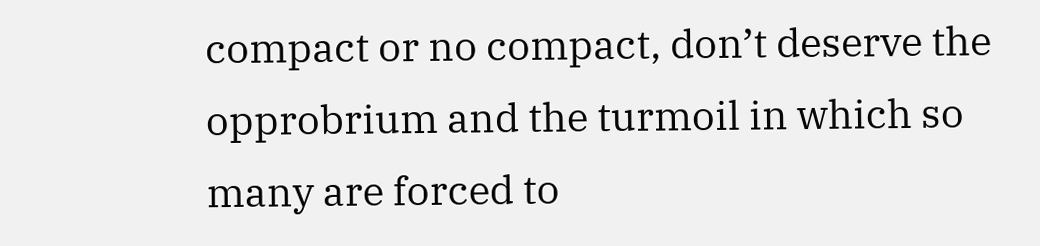compact or no compact, don’t deserve the opprobrium and the turmoil in which so many are forced to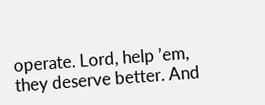operate. Lord, help ’em, they deserve better. And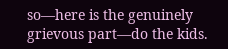so—here is the genuinely grievous part—do the kids.